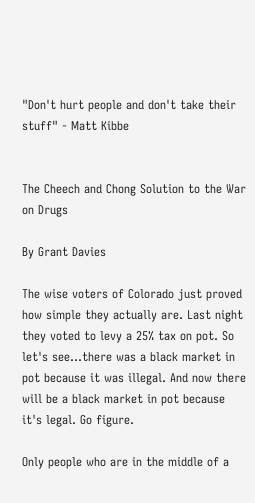"Don't hurt people and don't take their stuff" - Matt Kibbe


The Cheech and Chong Solution to the War on Drugs

By Grant Davies

The wise voters of Colorado just proved how simple they actually are. Last night they voted to levy a 25% tax on pot. So let's see...there was a black market in pot because it was illegal. And now there will be a black market in pot because it's legal. Go figure.

Only people who are in the middle of a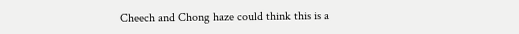Cheech and Chong haze could think this is a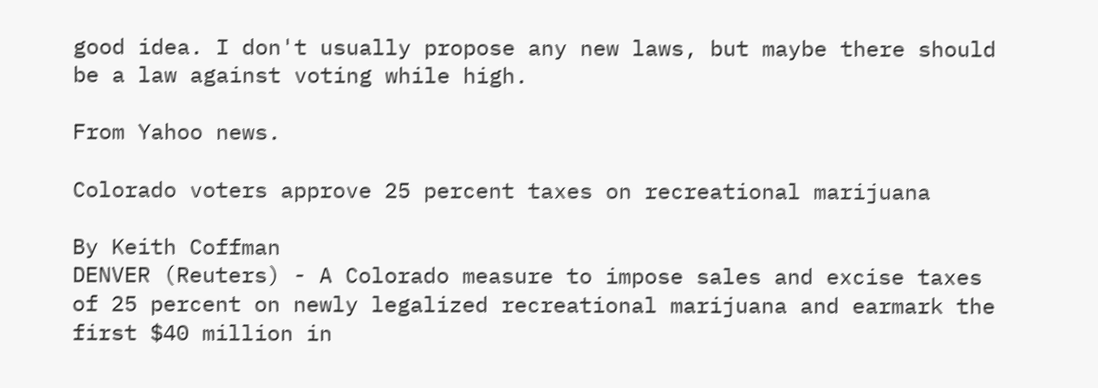good idea. I don't usually propose any new laws, but maybe there should be a law against voting while high.

From Yahoo news.

Colorado voters approve 25 percent taxes on recreational marijuana

By Keith Coffman
DENVER (Reuters) - A Colorado measure to impose sales and excise taxes of 25 percent on newly legalized recreational marijuana and earmark the first $40 million in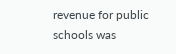revenue for public schools was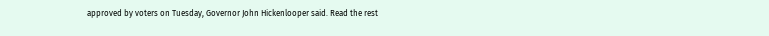approved by voters on Tuesday, Governor John Hickenlooper said. Read the rest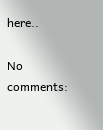here..

No comments: